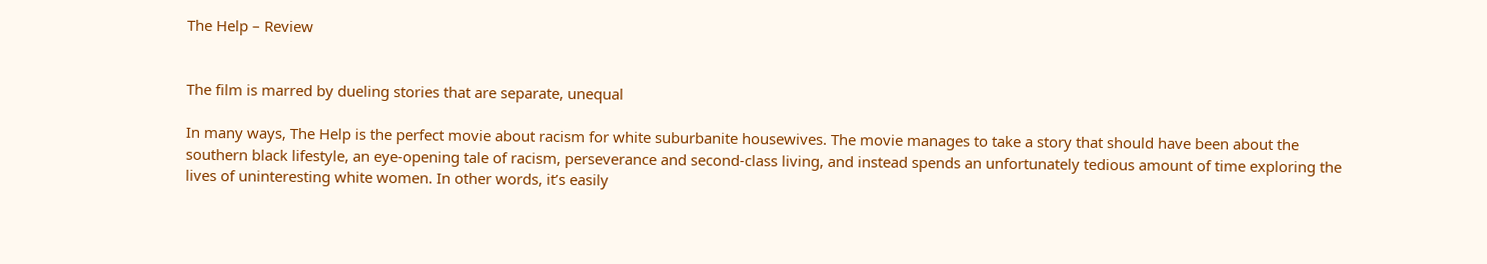The Help – Review


The film is marred by dueling stories that are separate, unequal

In many ways, The Help is the perfect movie about racism for white suburbanite housewives. The movie manages to take a story that should have been about the southern black lifestyle, an eye-opening tale of racism, perseverance and second-class living, and instead spends an unfortunately tedious amount of time exploring the lives of uninteresting white women. In other words, it’s easily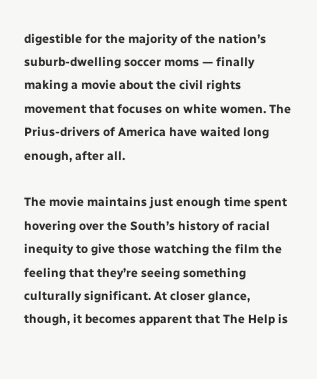digestible for the majority of the nation’s suburb-dwelling soccer moms — finally making a movie about the civil rights movement that focuses on white women. The Prius-drivers of America have waited long enough, after all.

The movie maintains just enough time spent hovering over the South’s history of racial inequity to give those watching the film the feeling that they’re seeing something culturally significant. At closer glance, though, it becomes apparent that The Help is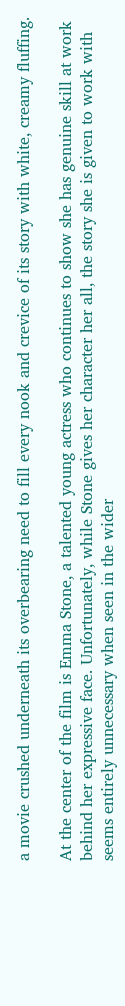a movie crushed underneath its overbearing need to fill every nook and crevice of its story with white, creamy fluffing.

At the center of the film is Emma Stone, a talented young actress who continues to show she has genuine skill at work behind her expressive face. Unfortunately, while Stone gives her character her all, the story she is given to work with seems entirely unnecessary when seen in the wider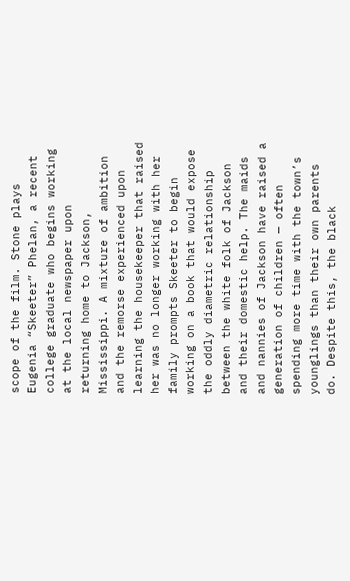scope of the film. Stone plays Eugenia “Skeeter” Phelan, a recent college graduate who begins working at the local newspaper upon returning home to Jackson, Mississippi. A mixture of ambition and the remorse experienced upon learning the housekeeper that raised her was no longer working with her family prompts Skeeter to begin working on a book that would expose the oddly diametric relationship between the white folk of Jackson and their domestic help. The maids and nannies of Jackson have raised a generation of children — often spending more time with the town’s younglings than their own parents do. Despite this, the black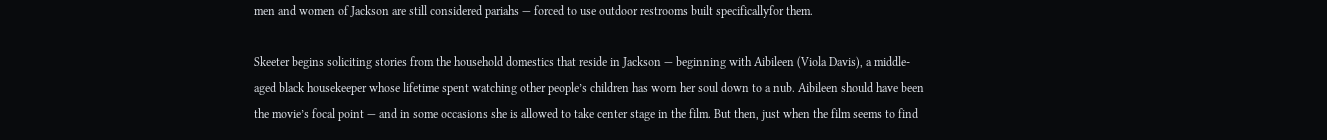men and women of Jackson are still considered pariahs — forced to use outdoor restrooms built specificallyfor them.

Skeeter begins soliciting stories from the household domestics that reside in Jackson — beginning with Aibileen (Viola Davis), a middle-aged black housekeeper whose lifetime spent watching other people’s children has worn her soul down to a nub. Aibileen should have been the movie’s focal point — and in some occasions she is allowed to take center stage in the film. But then, just when the film seems to find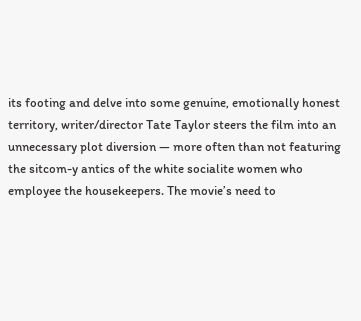its footing and delve into some genuine, emotionally honest territory, writer/director Tate Taylor steers the film into an unnecessary plot diversion — more often than not featuring the sitcom-y antics of the white socialite women who employee the housekeepers. The movie’s need to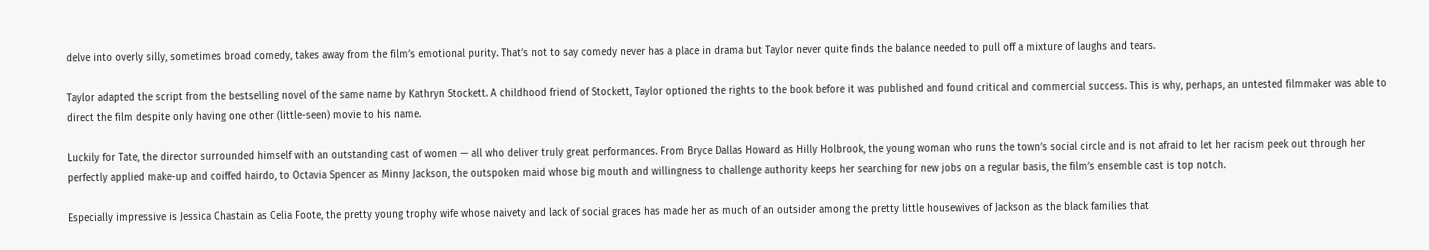delve into overly silly, sometimes broad comedy, takes away from the film’s emotional purity. That’s not to say comedy never has a place in drama but Taylor never quite finds the balance needed to pull off a mixture of laughs and tears.

Taylor adapted the script from the bestselling novel of the same name by Kathryn Stockett. A childhood friend of Stockett, Taylor optioned the rights to the book before it was published and found critical and commercial success. This is why, perhaps, an untested filmmaker was able to direct the film despite only having one other (little-seen) movie to his name.

Luckily for Tate, the director surrounded himself with an outstanding cast of women — all who deliver truly great performances. From Bryce Dallas Howard as Hilly Holbrook, the young woman who runs the town’s social circle and is not afraid to let her racism peek out through her perfectly applied make-up and coiffed hairdo, to Octavia Spencer as Minny Jackson, the outspoken maid whose big mouth and willingness to challenge authority keeps her searching for new jobs on a regular basis, the film’s ensemble cast is top notch.

Especially impressive is Jessica Chastain as Celia Foote, the pretty young trophy wife whose naivety and lack of social graces has made her as much of an outsider among the pretty little housewives of Jackson as the black families that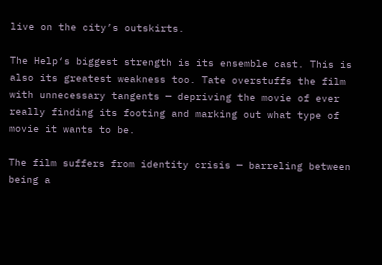live on the city’s outskirts.

The Help‘s biggest strength is its ensemble cast. This is also its greatest weakness too. Tate overstuffs the film with unnecessary tangents — depriving the movie of ever really finding its footing and marking out what type of movie it wants to be.

The film suffers from identity crisis — barreling between being a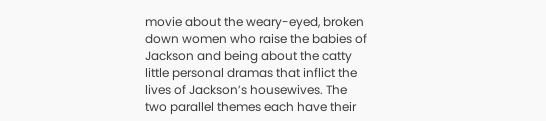movie about the weary-eyed, broken down women who raise the babies of Jackson and being about the catty little personal dramas that inflict the lives of Jackson’s housewives. The two parallel themes each have their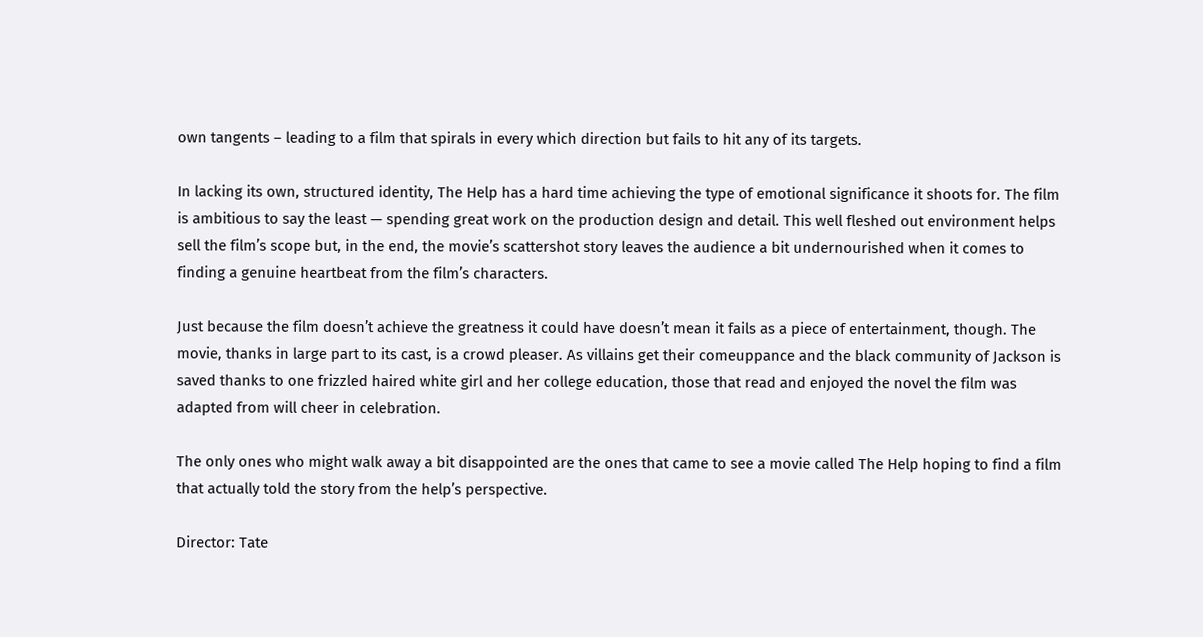own tangents – leading to a film that spirals in every which direction but fails to hit any of its targets.

In lacking its own, structured identity, The Help has a hard time achieving the type of emotional significance it shoots for. The film is ambitious to say the least — spending great work on the production design and detail. This well fleshed out environment helps sell the film’s scope but, in the end, the movie’s scattershot story leaves the audience a bit undernourished when it comes to finding a genuine heartbeat from the film’s characters.

Just because the film doesn’t achieve the greatness it could have doesn’t mean it fails as a piece of entertainment, though. The movie, thanks in large part to its cast, is a crowd pleaser. As villains get their comeuppance and the black community of Jackson is saved thanks to one frizzled haired white girl and her college education, those that read and enjoyed the novel the film was adapted from will cheer in celebration.

The only ones who might walk away a bit disappointed are the ones that came to see a movie called The Help hoping to find a film that actually told the story from the help’s perspective.

Director: Tate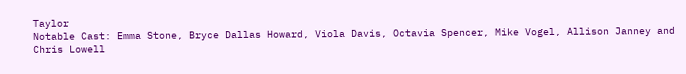Taylor
Notable Cast: Emma Stone, Bryce Dallas Howard, Viola Davis, Octavia Spencer, Mike Vogel, Allison Janney and Chris Lowell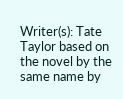Writer(s): Tate Taylor based on the novel by the same name by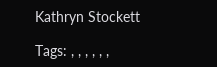Kathryn Stockett

Tags: , , , , , ,